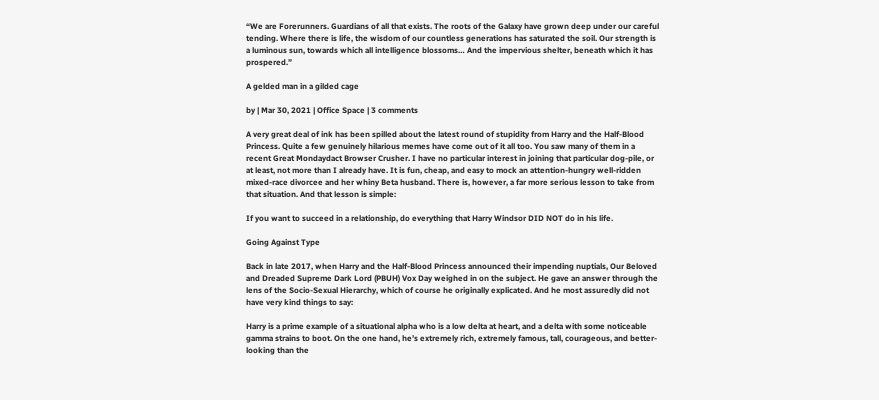“We are Forerunners. Guardians of all that exists. The roots of the Galaxy have grown deep under our careful tending. Where there is life, the wisdom of our countless generations has saturated the soil. Our strength is a luminous sun, towards which all intelligence blossoms… And the impervious shelter, beneath which it has prospered.”

A gelded man in a gilded cage

by | Mar 30, 2021 | Office Space | 3 comments

A very great deal of ink has been spilled about the latest round of stupidity from Harry and the Half-Blood Princess. Quite a few genuinely hilarious memes have come out of it all too. You saw many of them in a recent Great Mondaydact Browser Crusher. I have no particular interest in joining that particular dog-pile, or at least, not more than I already have. It is fun, cheap, and easy to mock an attention-hungry well-ridden mixed-race divorcee and her whiny Beta husband. There is, however, a far more serious lesson to take from that situation. And that lesson is simple:

If you want to succeed in a relationship, do everything that Harry Windsor DID NOT do in his life.

Going Against Type

Back in late 2017, when Harry and the Half-Blood Princess announced their impending nuptials, Our Beloved and Dreaded Supreme Dark Lord (PBUH) Vox Day weighed in on the subject. He gave an answer through the lens of the Socio-Sexual Hierarchy, which of course he originally explicated. And he most assuredly did not have very kind things to say:

Harry is a prime example of a situational alpha who is a low delta at heart, and a delta with some noticeable gamma strains to boot. On the one hand, he’s extremely rich, extremely famous, tall, courageous, and better-looking than the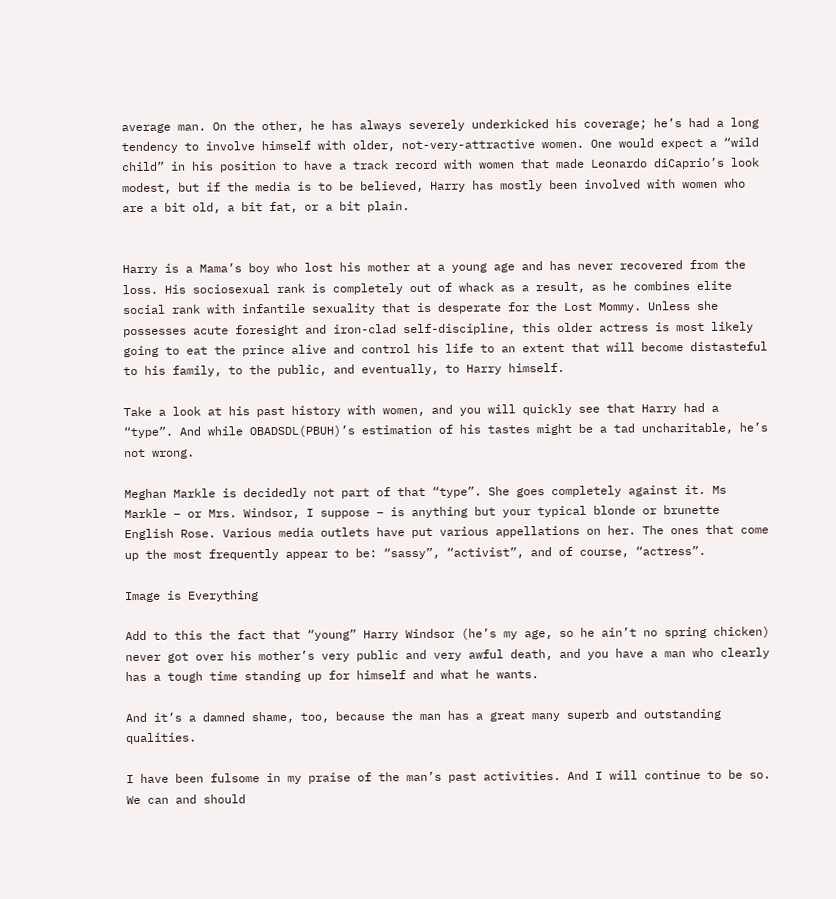average man. On the other, he has always severely underkicked his coverage; he’s had a long tendency to involve himself with older, not-very-attractive women. One would expect a “wild child” in his position to have a track record with women that made Leonardo diCaprio’s look modest, but if the media is to be believed, Harry has mostly been involved with women who are a bit old, a bit fat, or a bit plain.


Harry is a Mama’s boy who lost his mother at a young age and has never recovered from the loss. His sociosexual rank is completely out of whack as a result, as he combines elite social rank with infantile sexuality that is desperate for the Lost Mommy. Unless she possesses acute foresight and iron-clad self-discipline, this older actress is most likely going to eat the prince alive and control his life to an extent that will become distasteful to his family, to the public, and eventually, to Harry himself.

Take a look at his past history with women, and you will quickly see that Harry had a “type”. And while OBADSDL(PBUH)’s estimation of his tastes might be a tad uncharitable, he’s not wrong.

Meghan Markle is decidedly not part of that “type”. She goes completely against it. Ms Markle – or Mrs. Windsor, I suppose – is anything but your typical blonde or brunette English Rose. Various media outlets have put various appellations on her. The ones that come up the most frequently appear to be: “sassy”, “activist”, and of course, “actress”.

Image is Everything

Add to this the fact that “young” Harry Windsor (he’s my age, so he ain’t no spring chicken) never got over his mother’s very public and very awful death, and you have a man who clearly has a tough time standing up for himself and what he wants.

And it’s a damned shame, too, because the man has a great many superb and outstanding qualities.

I have been fulsome in my praise of the man’s past activities. And I will continue to be so. We can and should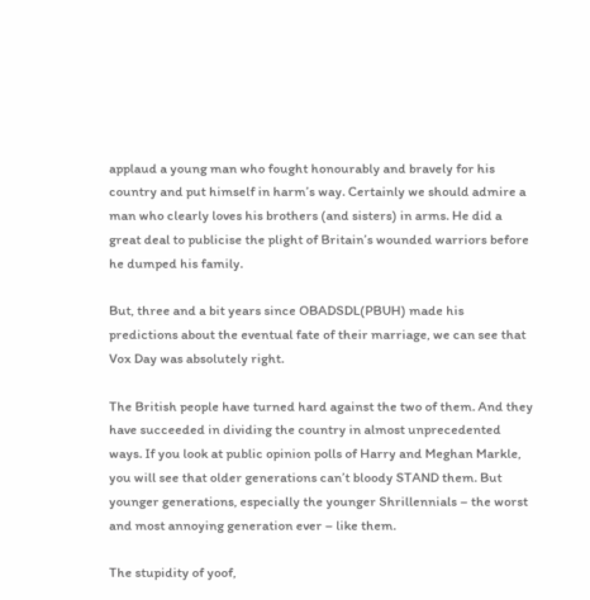applaud a young man who fought honourably and bravely for his country and put himself in harm’s way. Certainly we should admire a man who clearly loves his brothers (and sisters) in arms. He did a great deal to publicise the plight of Britain’s wounded warriors before he dumped his family.

But, three and a bit years since OBADSDL(PBUH) made his predictions about the eventual fate of their marriage, we can see that Vox Day was absolutely right.

The British people have turned hard against the two of them. And they have succeeded in dividing the country in almost unprecedented ways. If you look at public opinion polls of Harry and Meghan Markle, you will see that older generations can’t bloody STAND them. But younger generations, especially the younger Shrillennials – the worst and most annoying generation ever – like them.

The stupidity of yoof,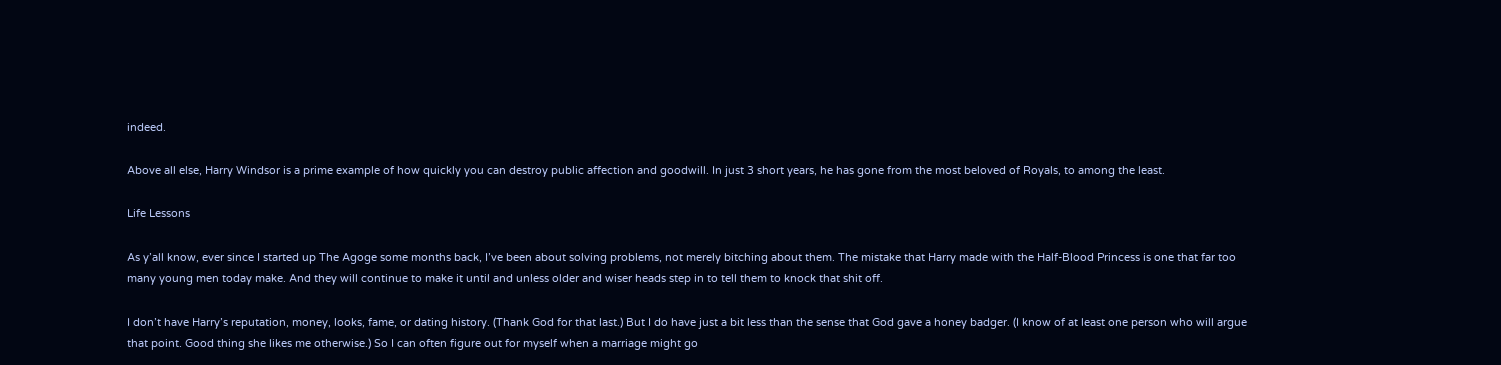indeed.

Above all else, Harry Windsor is a prime example of how quickly you can destroy public affection and goodwill. In just 3 short years, he has gone from the most beloved of Royals, to among the least.

Life Lessons

As y’all know, ever since I started up The Agoge some months back, I’ve been about solving problems, not merely bitching about them. The mistake that Harry made with the Half-Blood Princess is one that far too many young men today make. And they will continue to make it until and unless older and wiser heads step in to tell them to knock that shit off.

I don’t have Harry’s reputation, money, looks, fame, or dating history. (Thank God for that last.) But I do have just a bit less than the sense that God gave a honey badger. (I know of at least one person who will argue that point. Good thing she likes me otherwise.) So I can often figure out for myself when a marriage might go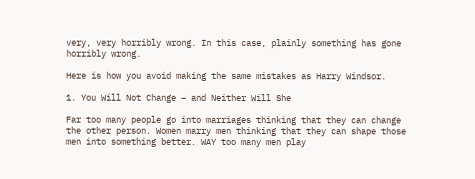very, very horribly wrong. In this case, plainly something has gone horribly wrong.

Here is how you avoid making the same mistakes as Harry Windsor.

1. You Will Not Change – and Neither Will She

Far too many people go into marriages thinking that they can change the other person. Women marry men thinking that they can shape those men into something better. WAY too many men play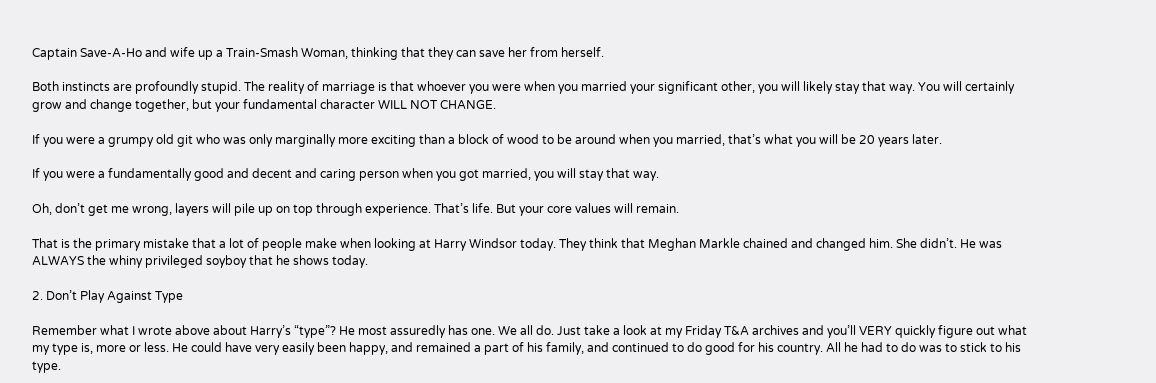Captain Save-A-Ho and wife up a Train-Smash Woman, thinking that they can save her from herself.

Both instincts are profoundly stupid. The reality of marriage is that whoever you were when you married your significant other, you will likely stay that way. You will certainly grow and change together, but your fundamental character WILL NOT CHANGE.

If you were a grumpy old git who was only marginally more exciting than a block of wood to be around when you married, that’s what you will be 20 years later.

If you were a fundamentally good and decent and caring person when you got married, you will stay that way.

Oh, don’t get me wrong, layers will pile up on top through experience. That’s life. But your core values will remain.

That is the primary mistake that a lot of people make when looking at Harry Windsor today. They think that Meghan Markle chained and changed him. She didn’t. He was ALWAYS the whiny privileged soyboy that he shows today.

2. Don’t Play Against Type

Remember what I wrote above about Harry’s “type”? He most assuredly has one. We all do. Just take a look at my Friday T&A archives and you’ll VERY quickly figure out what my type is, more or less. He could have very easily been happy, and remained a part of his family, and continued to do good for his country. All he had to do was to stick to his type.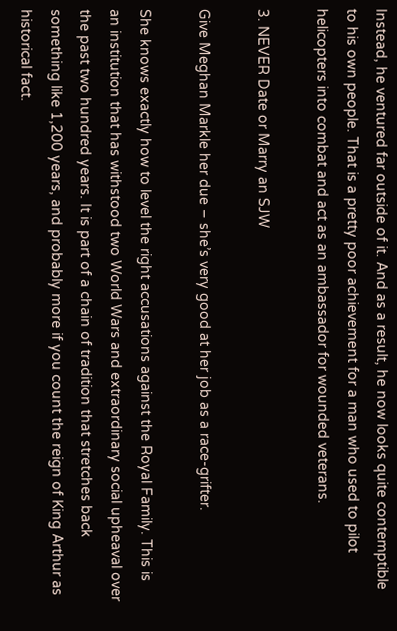Instead, he ventured far outside of it. And as a result, he now looks quite contemptible to his own people. That is a pretty poor achievement for a man who used to pilot helicopters into combat and act as an ambassador for wounded veterans.

3. NEVER Date or Marry an SJW

Give Meghan Markle her due – she’s very good at her job as a race-grifter.

She knows exactly how to level the right accusations against the Royal Family. This is an institution that has withstood two World Wars and extraordinary social upheaval over the past two hundred years. It is part of a chain of tradition that stretches back something like 1,200 years, and probably more if you count the reign of King Arthur as historical fact.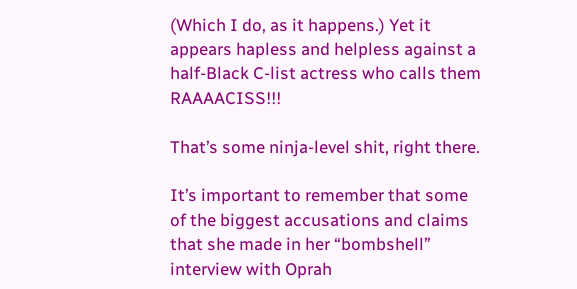(Which I do, as it happens.) Yet it appears hapless and helpless against a half-Black C-list actress who calls them RAAAACISS!!!

That’s some ninja-level shit, right there.

It’s important to remember that some of the biggest accusations and claims that she made in her “bombshell” interview with Oprah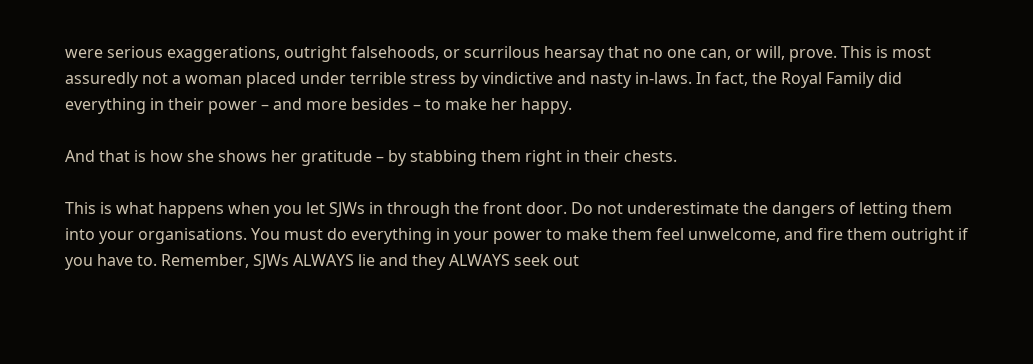were serious exaggerations, outright falsehoods, or scurrilous hearsay that no one can, or will, prove. This is most assuredly not a woman placed under terrible stress by vindictive and nasty in-laws. In fact, the Royal Family did everything in their power – and more besides – to make her happy.

And that is how she shows her gratitude – by stabbing them right in their chests.

This is what happens when you let SJWs in through the front door. Do not underestimate the dangers of letting them into your organisations. You must do everything in your power to make them feel unwelcome, and fire them outright if you have to. Remember, SJWs ALWAYS lie and they ALWAYS seek out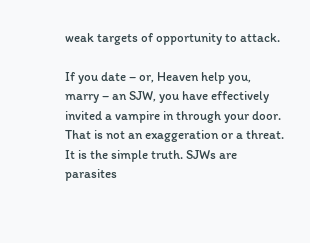weak targets of opportunity to attack.

If you date – or, Heaven help you, marry – an SJW, you have effectively invited a vampire in through your door. That is not an exaggeration or a threat. It is the simple truth. SJWs are parasites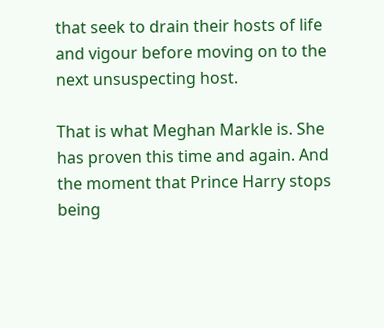that seek to drain their hosts of life and vigour before moving on to the next unsuspecting host.

That is what Meghan Markle is. She has proven this time and again. And the moment that Prince Harry stops being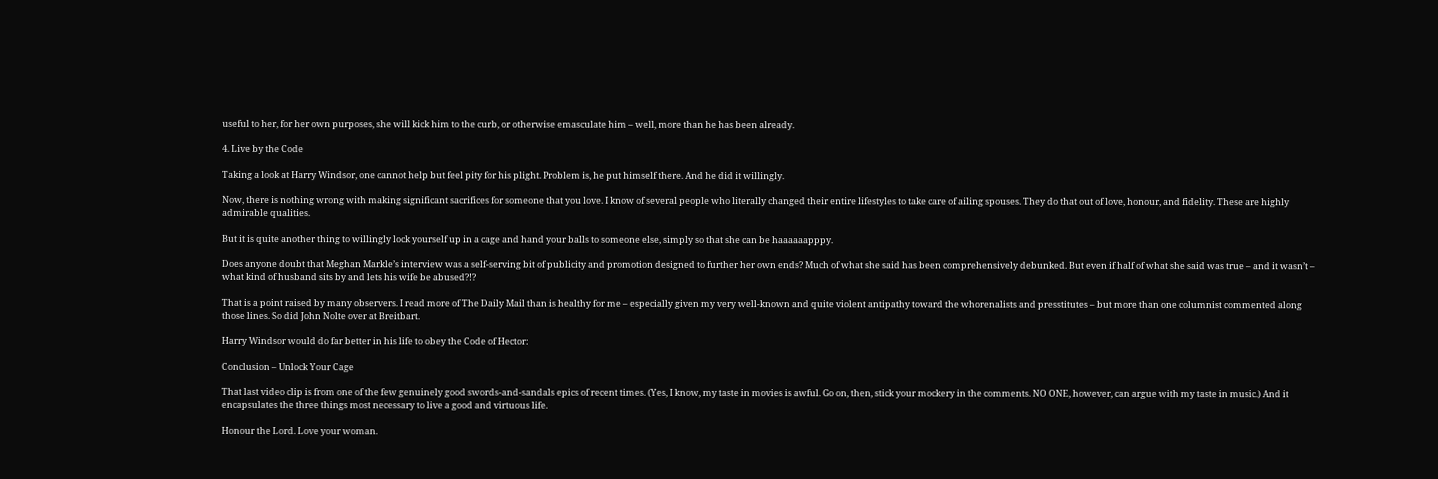useful to her, for her own purposes, she will kick him to the curb, or otherwise emasculate him – well, more than he has been already.

4. Live by the Code

Taking a look at Harry Windsor, one cannot help but feel pity for his plight. Problem is, he put himself there. And he did it willingly.

Now, there is nothing wrong with making significant sacrifices for someone that you love. I know of several people who literally changed their entire lifestyles to take care of ailing spouses. They do that out of love, honour, and fidelity. These are highly admirable qualities.

But it is quite another thing to willingly lock yourself up in a cage and hand your balls to someone else, simply so that she can be haaaaaapppy.

Does anyone doubt that Meghan Markle’s interview was a self-serving bit of publicity and promotion designed to further her own ends? Much of what she said has been comprehensively debunked. But even if half of what she said was true – and it wasn’t – what kind of husband sits by and lets his wife be abused?!?

That is a point raised by many observers. I read more of The Daily Mail than is healthy for me – especially given my very well-known and quite violent antipathy toward the whorenalists and presstitutes – but more than one columnist commented along those lines. So did John Nolte over at Breitbart.

Harry Windsor would do far better in his life to obey the Code of Hector:

Conclusion – Unlock Your Cage

That last video clip is from one of the few genuinely good swords-and-sandals epics of recent times. (Yes, I know, my taste in movies is awful. Go on, then, stick your mockery in the comments. NO ONE, however, can argue with my taste in music.) And it encapsulates the three things most necessary to live a good and virtuous life.

Honour the Lord. Love your woman.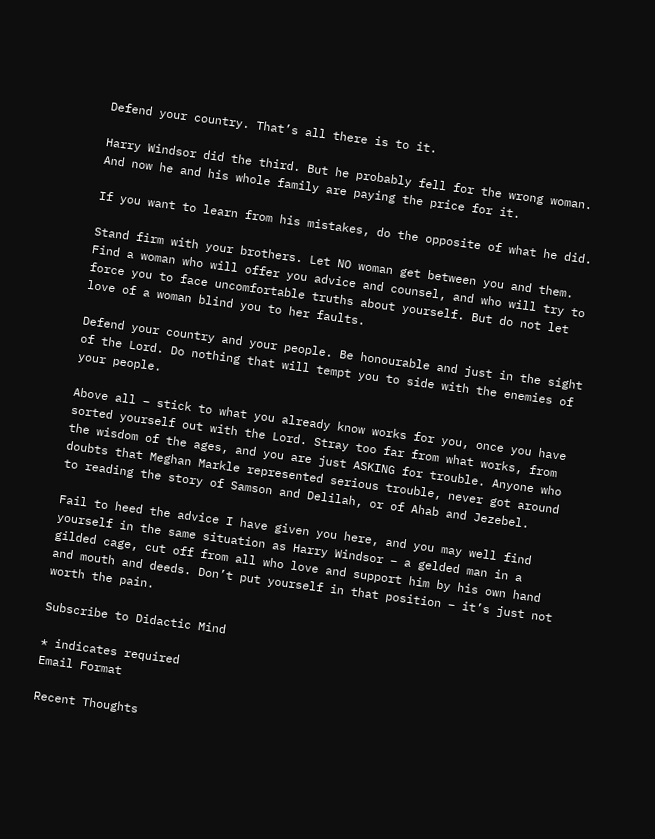Defend your country. That’s all there is to it.

Harry Windsor did the third. But he probably fell for the wrong woman. And now he and his whole family are paying the price for it.

If you want to learn from his mistakes, do the opposite of what he did.

Stand firm with your brothers. Let NO woman get between you and them. Find a woman who will offer you advice and counsel, and who will try to force you to face uncomfortable truths about yourself. But do not let love of a woman blind you to her faults.

Defend your country and your people. Be honourable and just in the sight of the Lord. Do nothing that will tempt you to side with the enemies of your people.

Above all – stick to what you already know works for you, once you have sorted yourself out with the Lord. Stray too far from what works, from the wisdom of the ages, and you are just ASKING for trouble. Anyone who doubts that Meghan Markle represented serious trouble, never got around to reading the story of Samson and Delilah, or of Ahab and Jezebel.

Fail to heed the advice I have given you here, and you may well find yourself in the same situation as Harry Windsor – a gelded man in a gilded cage, cut off from all who love and support him by his own hand and mouth and deeds. Don’t put yourself in that position – it’s just not worth the pain.

Subscribe to Didactic Mind

* indicates required
Email Format

Recent Thoughts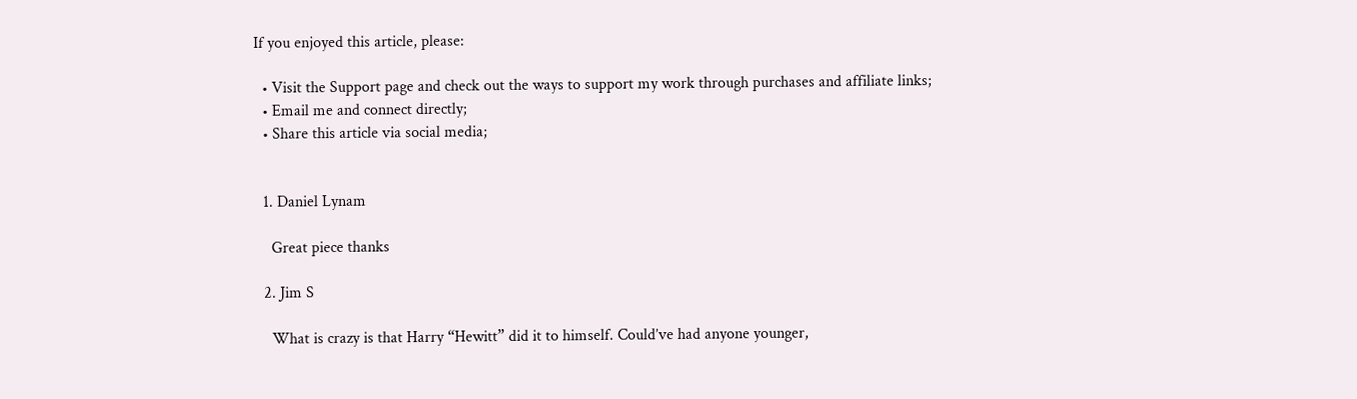If you enjoyed this article, please:

  • Visit the Support page and check out the ways to support my work through purchases and affiliate links;
  • Email me and connect directly;
  • Share this article via social media;


  1. Daniel Lynam

    Great piece thanks

  2. Jim S

    What is crazy is that Harry “Hewitt” did it to himself. Could’ve had anyone younger,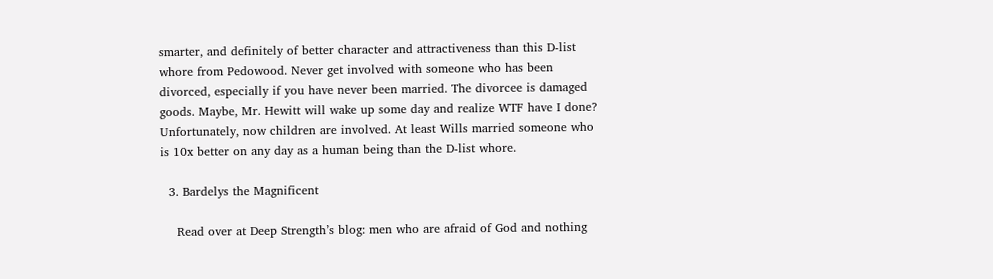smarter, and definitely of better character and attractiveness than this D-list whore from Pedowood. Never get involved with someone who has been divorced, especially if you have never been married. The divorcee is damaged goods. Maybe, Mr. Hewitt will wake up some day and realize WTF have I done? Unfortunately, now children are involved. At least Wills married someone who is 10x better on any day as a human being than the D-list whore.

  3. Bardelys the Magnificent

    Read over at Deep Strength’s blog: men who are afraid of God and nothing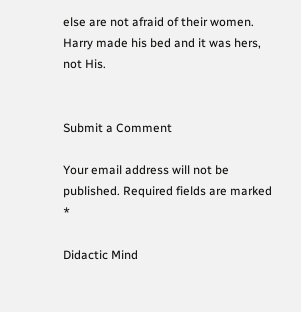else are not afraid of their women. Harry made his bed and it was hers, not His.


Submit a Comment

Your email address will not be published. Required fields are marked *

Didactic Mind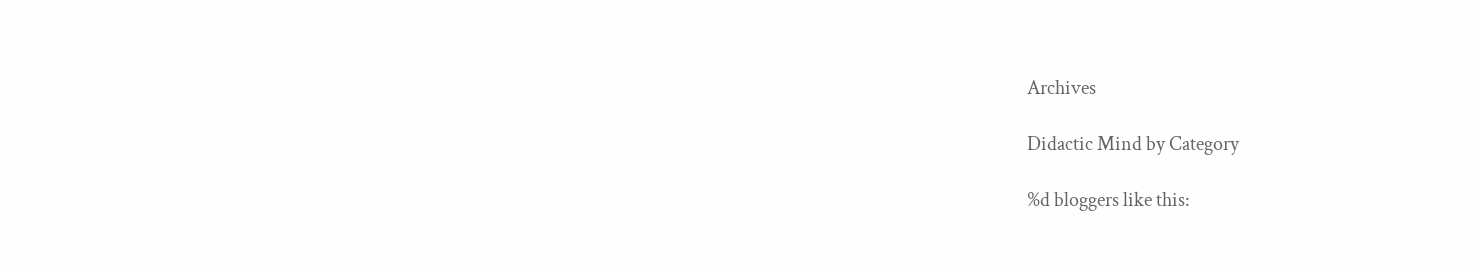Archives

Didactic Mind by Category

%d bloggers like this: